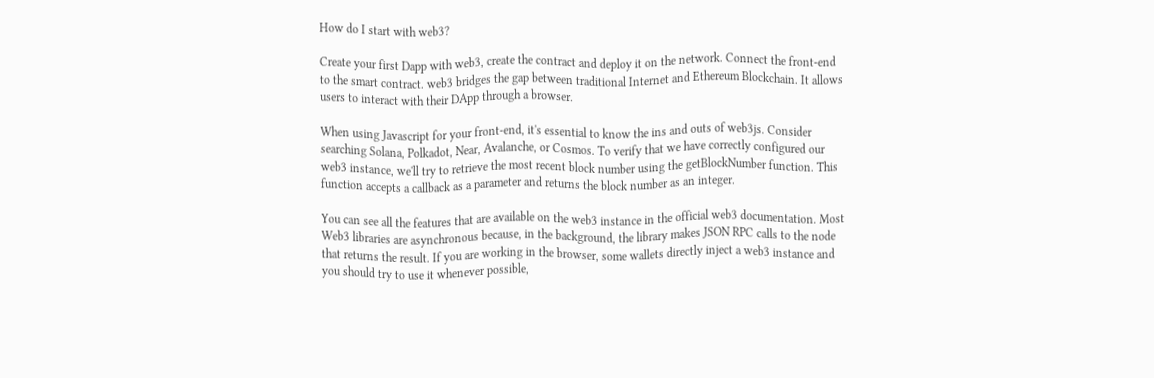How do I start with web3?

Create your first Dapp with web3, create the contract and deploy it on the network. Connect the front-end to the smart contract. web3 bridges the gap between traditional Internet and Ethereum Blockchain. It allows users to interact with their DApp through a browser.

When using Javascript for your front-end, it's essential to know the ins and outs of web3js. Consider searching Solana, Polkadot, Near, Avalanche, or Cosmos. To verify that we have correctly configured our web3 instance, we'll try to retrieve the most recent block number using the getBlockNumber function. This function accepts a callback as a parameter and returns the block number as an integer.

You can see all the features that are available on the web3 instance in the official web3 documentation. Most Web3 libraries are asynchronous because, in the background, the library makes JSON RPC calls to the node that returns the result. If you are working in the browser, some wallets directly inject a web3 instance and you should try to use it whenever possible,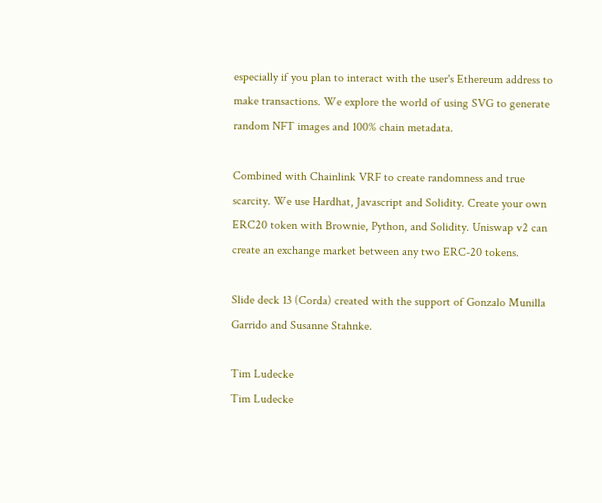especially if you plan to interact with the user's Ethereum address to make transactions. We explore the world of using SVG to generate random NFT images and 100% chain metadata.

Combined with Chainlink VRF to create randomness and true scarcity. We use Hardhat, Javascript and Solidity. Create your own ERC20 token with Brownie, Python, and Solidity. Uniswap v2 can create an exchange market between any two ERC-20 tokens.

Slide deck 13 (Corda) created with the support of Gonzalo Munilla Garrido and Susanne Stahnke.

Tim Ludecke
Tim Ludecke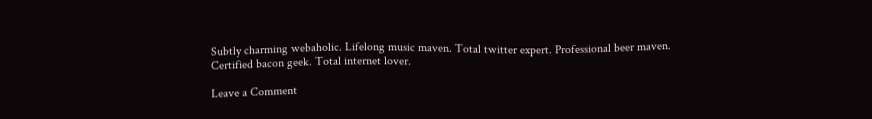Subtly charming webaholic. Lifelong music maven. Total twitter expert. Professional beer maven. Certified bacon geek. Total internet lover.

Leave a Comment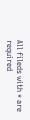All fileds with * are required